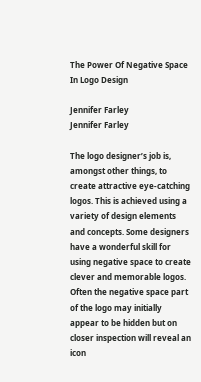The Power Of Negative Space In Logo Design

Jennifer Farley
Jennifer Farley

The logo designer’s job is, amongst other things, to create attractive eye-catching logos. This is achieved using a variety of design elements and concepts. Some designers have a wonderful skill for using negative space to create clever and memorable logos. Often the negative space part of the logo may initially appear to be hidden but on closer inspection will reveal an icon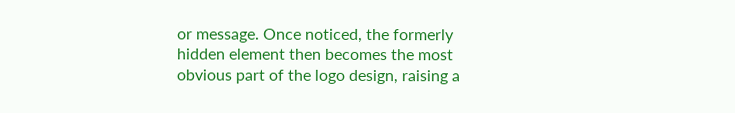or message. Once noticed, the formerly hidden element then becomes the most obvious part of the logo design, raising a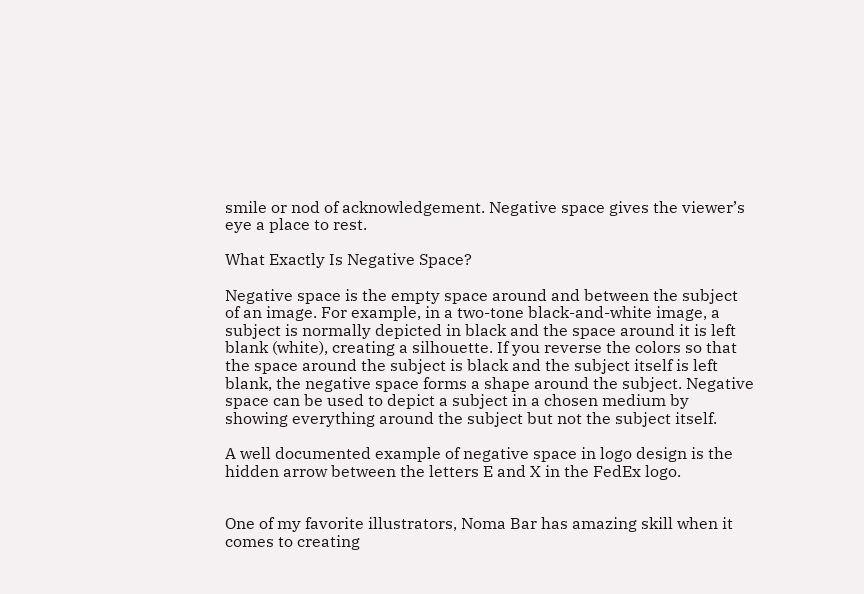smile or nod of acknowledgement. Negative space gives the viewer’s eye a place to rest.

What Exactly Is Negative Space?

Negative space is the empty space around and between the subject of an image. For example, in a two-tone black-and-white image, a subject is normally depicted in black and the space around it is left blank (white), creating a silhouette. If you reverse the colors so that the space around the subject is black and the subject itself is left blank, the negative space forms a shape around the subject. Negative space can be used to depict a subject in a chosen medium by showing everything around the subject but not the subject itself.

A well documented example of negative space in logo design is the hidden arrow between the letters E and X in the FedEx logo.


One of my favorite illustrators, Noma Bar has amazing skill when it comes to creating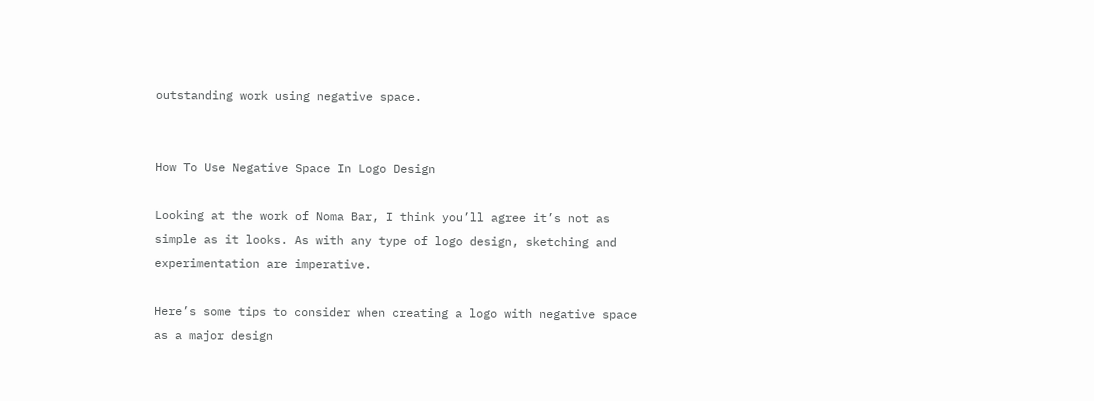outstanding work using negative space.


How To Use Negative Space In Logo Design

Looking at the work of Noma Bar, I think you’ll agree it’s not as simple as it looks. As with any type of logo design, sketching and experimentation are imperative.

Here’s some tips to consider when creating a logo with negative space as a major design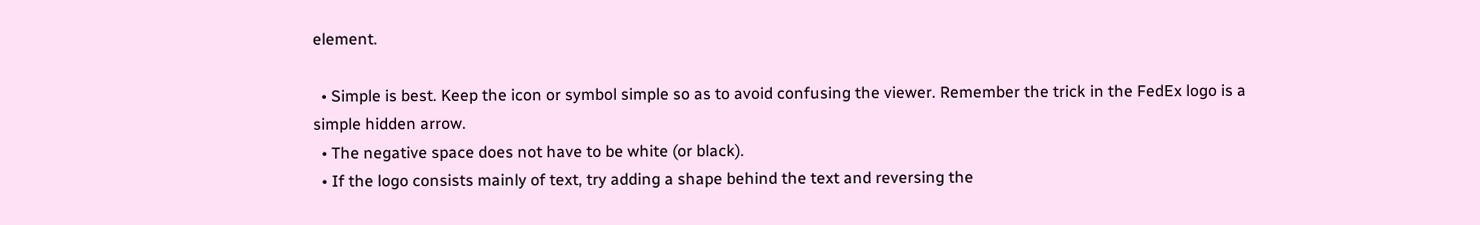element.

  • Simple is best. Keep the icon or symbol simple so as to avoid confusing the viewer. Remember the trick in the FedEx logo is a simple hidden arrow.
  • The negative space does not have to be white (or black).
  • If the logo consists mainly of text, try adding a shape behind the text and reversing the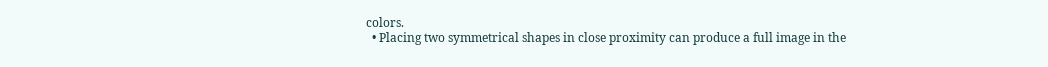colors.
  • Placing two symmetrical shapes in close proximity can produce a full image in the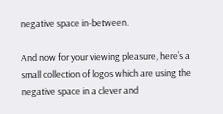negative space in-between.

And now for your viewing pleasure, here’s a small collection of logos which are using the negative space in a clever and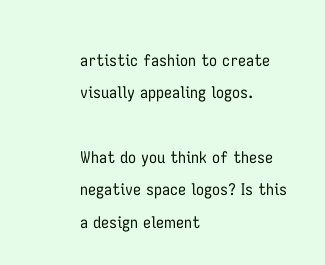artistic fashion to create visually appealing logos.

What do you think of these negative space logos? Is this a design element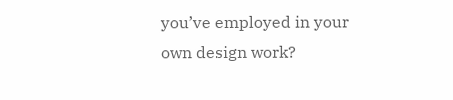you’ve employed in your own design work?